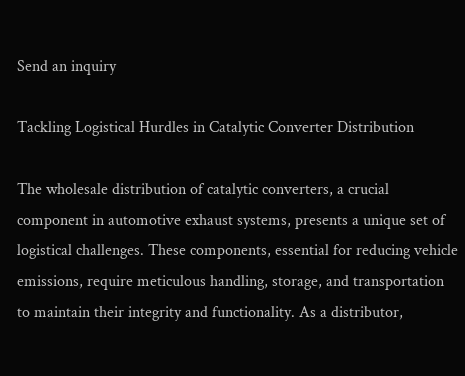Send an inquiry

Tackling Logistical Hurdles in Catalytic Converter Distribution

The wholesale distribution of catalytic converters, a crucial component in automotive exhaust systems, presents a unique set of logistical challenges. These components, essential for reducing vehicle emissions, require meticulous handling, storage, and transportation to maintain their integrity and functionality. As a distributor,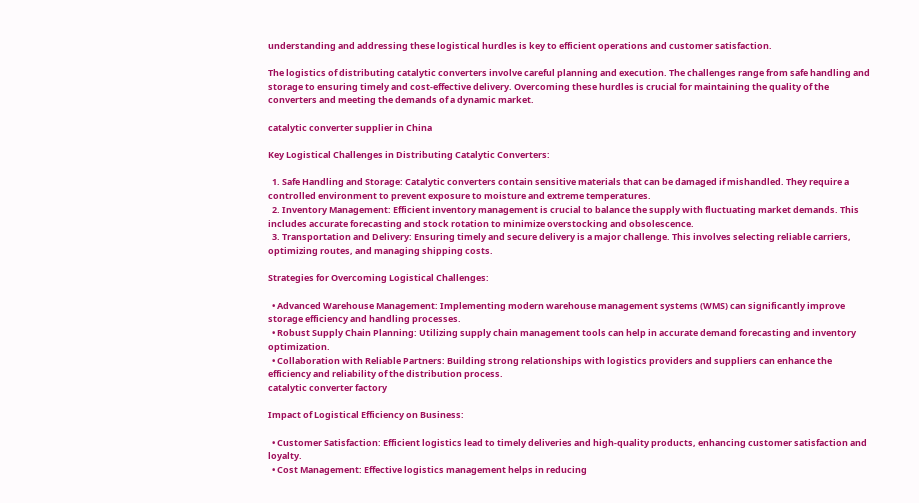understanding and addressing these logistical hurdles is key to efficient operations and customer satisfaction.

The logistics of distributing catalytic converters involve careful planning and execution. The challenges range from safe handling and storage to ensuring timely and cost-effective delivery. Overcoming these hurdles is crucial for maintaining the quality of the converters and meeting the demands of a dynamic market.

catalytic converter supplier in China

Key Logistical Challenges in Distributing Catalytic Converters:

  1. Safe Handling and Storage: Catalytic converters contain sensitive materials that can be damaged if mishandled. They require a controlled environment to prevent exposure to moisture and extreme temperatures.
  2. Inventory Management: Efficient inventory management is crucial to balance the supply with fluctuating market demands. This includes accurate forecasting and stock rotation to minimize overstocking and obsolescence.
  3. Transportation and Delivery: Ensuring timely and secure delivery is a major challenge. This involves selecting reliable carriers, optimizing routes, and managing shipping costs.

Strategies for Overcoming Logistical Challenges:

  • Advanced Warehouse Management: Implementing modern warehouse management systems (WMS) can significantly improve storage efficiency and handling processes.
  • Robust Supply Chain Planning: Utilizing supply chain management tools can help in accurate demand forecasting and inventory optimization.
  • Collaboration with Reliable Partners: Building strong relationships with logistics providers and suppliers can enhance the efficiency and reliability of the distribution process.
catalytic converter factory

Impact of Logistical Efficiency on Business:

  • Customer Satisfaction: Efficient logistics lead to timely deliveries and high-quality products, enhancing customer satisfaction and loyalty.
  • Cost Management: Effective logistics management helps in reducing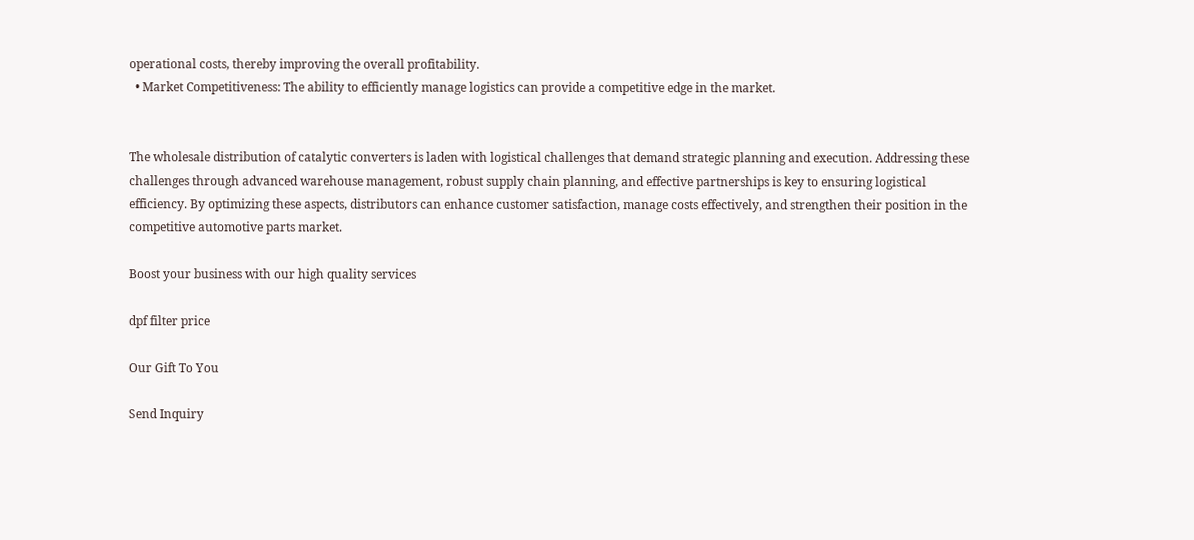operational costs, thereby improving the overall profitability.
  • Market Competitiveness: The ability to efficiently manage logistics can provide a competitive edge in the market.


The wholesale distribution of catalytic converters is laden with logistical challenges that demand strategic planning and execution. Addressing these challenges through advanced warehouse management, robust supply chain planning, and effective partnerships is key to ensuring logistical efficiency. By optimizing these aspects, distributors can enhance customer satisfaction, manage costs effectively, and strengthen their position in the competitive automotive parts market.

Boost your business with our high quality services

dpf filter price

Our Gift To You

Send Inquiry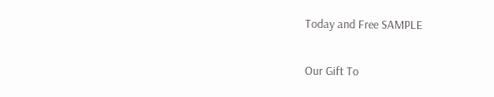Today and Free SAMPLE

Our Gift To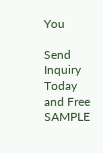You

Send Inquiry Today and Free SAMPLE